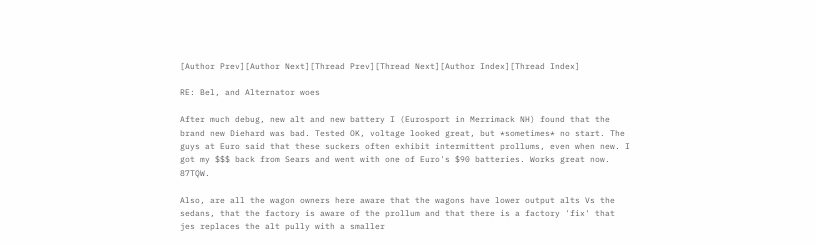[Author Prev][Author Next][Thread Prev][Thread Next][Author Index][Thread Index]

RE: Bel, and Alternator woes

After much debug, new alt and new battery I (Eurosport in Merrimack NH) found that the brand new Diehard was bad. Tested OK, voltage looked great, but *sometimes* no start. The guys at Euro said that these suckers often exhibit intermittent prollums, even when new. I got my $$$ back from Sears and went with one of Euro's $90 batteries. Works great now. 87TQW.

Also, are all the wagon owners here aware that the wagons have lower output alts Vs the sedans, that the factory is aware of the prollum and that there is a factory 'fix' that jes replaces the alt pully with a smaller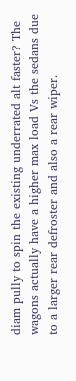diam pully to spin the existing underrated alt faster? The wagons actually have a higher max load Vs the sedans due to a larger rear defroster and also a rear wiper.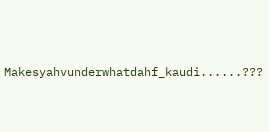Makesyahvunderwhatdahf_kaudi......???